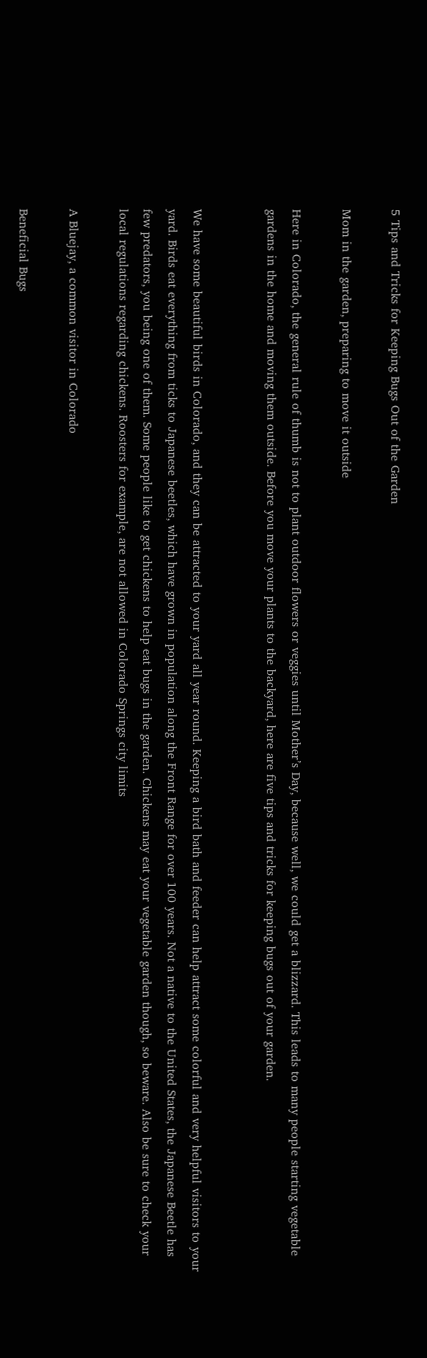5 Tips and Tricks for Keeping Bugs Out of the Garden

Mom in the garden, preparing to move it outside

Here in Colorado, the general rule of thumb is not to plant outdoor flowers or veggies until Mother’s Day, because well, we could get a blizzard. This leads to many people starting vegetable gardens in the home and moving them outside. Before you move your plants to the backyard, here are five tips and tricks for keeping bugs out of your garden.


We have some beautiful birds in Colorado, and they can be attracted to your yard all year round. Keeping a bird bath and feeder can help attract some colorful and very helpful visitors to your yard. Birds eat everything from ticks to Japanese beetles, which have grown in population along the Front Range for over 100 years. Not a native to the United States, the Japanese Beetle has few predators, you being one of them. Some people like to get chickens to help eat bugs in the garden. Chickens may eat your vegetable garden though, so beware. Also be sure to check your local regulations regarding chickens. Roosters for example, are not allowed in Colorado Springs city limits

A Bluejay, a common visitor in Colorado

Beneficial Bugs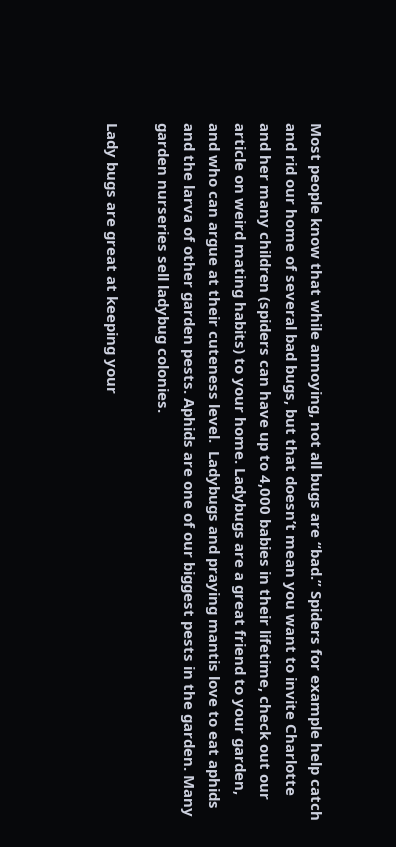Most people know that while annoying, not all bugs are “bad.” Spiders for example help catch and rid our home of several bad bugs, but that doesn’t mean you want to invite Charlotte and her many children (spiders can have up to 4,000 babies in their lifetime, check out our article on weird mating habits) to your home. Ladybugs are a great friend to your garden, and who can argue at their cuteness level.  Ladybugs and praying mantis love to eat aphids and the larva of other garden pests. Aphids are one of our biggest pests in the garden. Many garden nurseries sell ladybug colonies.

Lady bugs are great at keeping your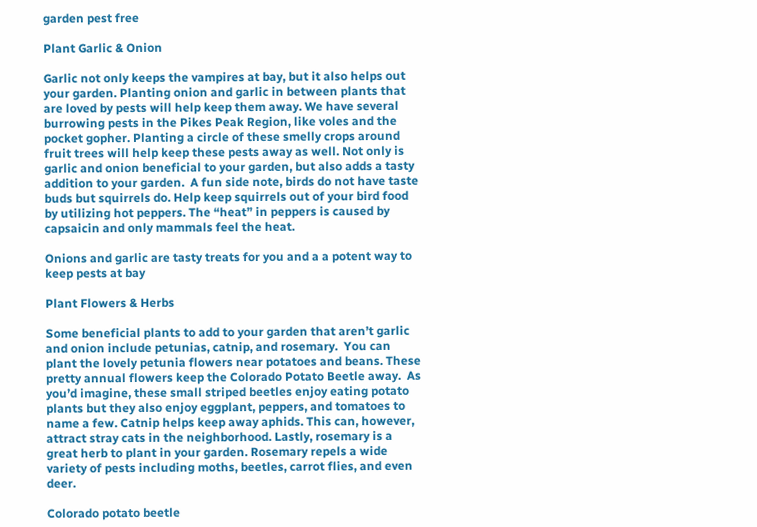garden pest free

Plant Garlic & Onion

Garlic not only keeps the vampires at bay, but it also helps out your garden. Planting onion and garlic in between plants that are loved by pests will help keep them away. We have several burrowing pests in the Pikes Peak Region, like voles and the pocket gopher. Planting a circle of these smelly crops around fruit trees will help keep these pests away as well. Not only is garlic and onion beneficial to your garden, but also adds a tasty addition to your garden.  A fun side note, birds do not have taste buds but squirrels do. Help keep squirrels out of your bird food by utilizing hot peppers. The “heat” in peppers is caused by capsaicin and only mammals feel the heat.

Onions and garlic are tasty treats for you and a a potent way to keep pests at bay

Plant Flowers & Herbs

Some beneficial plants to add to your garden that aren’t garlic and onion include petunias, catnip, and rosemary.  You can plant the lovely petunia flowers near potatoes and beans. These pretty annual flowers keep the Colorado Potato Beetle away.  As you’d imagine, these small striped beetles enjoy eating potato plants but they also enjoy eggplant, peppers, and tomatoes to name a few. Catnip helps keep away aphids. This can, however, attract stray cats in the neighborhood. Lastly, rosemary is a great herb to plant in your garden. Rosemary repels a wide variety of pests including moths, beetles, carrot flies, and even deer.

Colorado potato beetle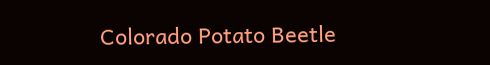Colorado Potato Beetle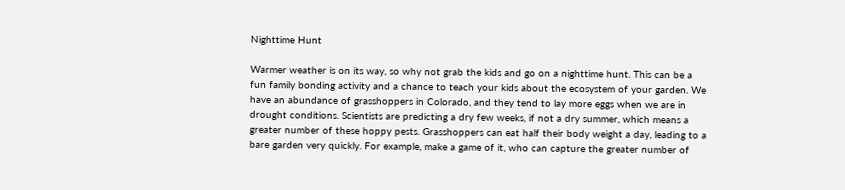Nighttime Hunt

Warmer weather is on its way, so why not grab the kids and go on a nighttime hunt. This can be a fun family bonding activity and a chance to teach your kids about the ecosystem of your garden. We have an abundance of grasshoppers in Colorado, and they tend to lay more eggs when we are in drought conditions. Scientists are predicting a dry few weeks, if not a dry summer, which means a greater number of these hoppy pests. Grasshoppers can eat half their body weight a day, leading to a bare garden very quickly. For example, make a game of it, who can capture the greater number of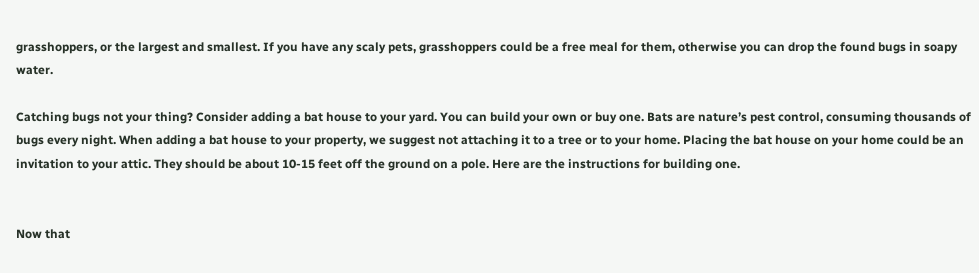grasshoppers, or the largest and smallest. If you have any scaly pets, grasshoppers could be a free meal for them, otherwise you can drop the found bugs in soapy water.

Catching bugs not your thing? Consider adding a bat house to your yard. You can build your own or buy one. Bats are nature’s pest control, consuming thousands of bugs every night. When adding a bat house to your property, we suggest not attaching it to a tree or to your home. Placing the bat house on your home could be an invitation to your attic. They should be about 10-15 feet off the ground on a pole. Here are the instructions for building one.


Now that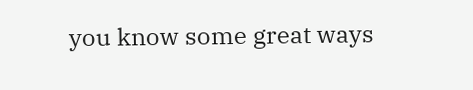you know some great ways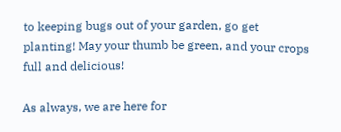to keeping bugs out of your garden, go get planting! May your thumb be green, and your crops full and delicious!

As always, we are here for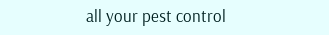all your pest control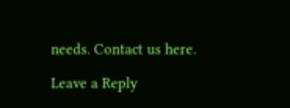needs. Contact us here.

Leave a Reply